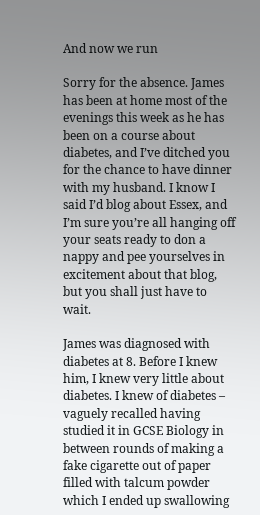And now we run

Sorry for the absence. James has been at home most of the evenings this week as he has been on a course about diabetes, and I’ve ditched you for the chance to have dinner with my husband. I know I said I’d blog about Essex, and I’m sure you’re all hanging off your seats ready to don a nappy and pee yourselves in excitement about that blog, but you shall just have to wait.

James was diagnosed with diabetes at 8. Before I knew him, I knew very little about diabetes. I knew of diabetes – vaguely recalled having studied it in GCSE Biology in between rounds of making a fake cigarette out of paper filled with talcum powder which I ended up swallowing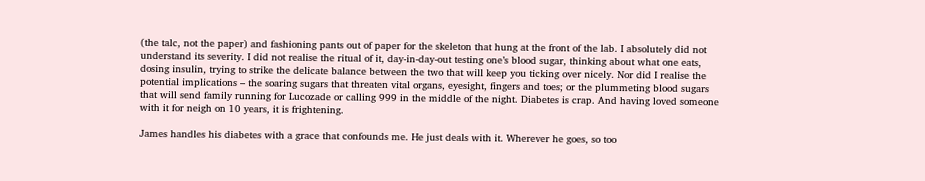(the talc, not the paper) and fashioning pants out of paper for the skeleton that hung at the front of the lab. I absolutely did not understand its severity. I did not realise the ritual of it, day-in-day-out testing one’s blood sugar, thinking about what one eats, dosing insulin, trying to strike the delicate balance between the two that will keep you ticking over nicely. Nor did I realise the potential implications – the soaring sugars that threaten vital organs, eyesight, fingers and toes; or the plummeting blood sugars that will send family running for Lucozade or calling 999 in the middle of the night. Diabetes is crap. And having loved someone with it for neigh on 10 years, it is frightening.

James handles his diabetes with a grace that confounds me. He just deals with it. Wherever he goes, so too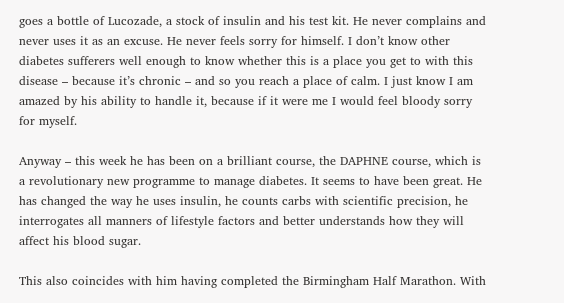goes a bottle of Lucozade, a stock of insulin and his test kit. He never complains and never uses it as an excuse. He never feels sorry for himself. I don’t know other diabetes sufferers well enough to know whether this is a place you get to with this disease – because it’s chronic – and so you reach a place of calm. I just know I am amazed by his ability to handle it, because if it were me I would feel bloody sorry for myself.

Anyway – this week he has been on a brilliant course, the DAPHNE course, which is a revolutionary new programme to manage diabetes. It seems to have been great. He has changed the way he uses insulin, he counts carbs with scientific precision, he interrogates all manners of lifestyle factors and better understands how they will affect his blood sugar.

This also coincides with him having completed the Birmingham Half Marathon. With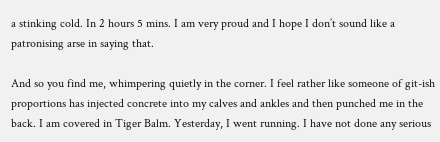a stinking cold. In 2 hours 5 mins. I am very proud and I hope I don’t sound like a patronising arse in saying that.

And so you find me, whimpering quietly in the corner. I feel rather like someone of git-ish proportions has injected concrete into my calves and ankles and then punched me in the back. I am covered in Tiger Balm. Yesterday, I went running. I have not done any serious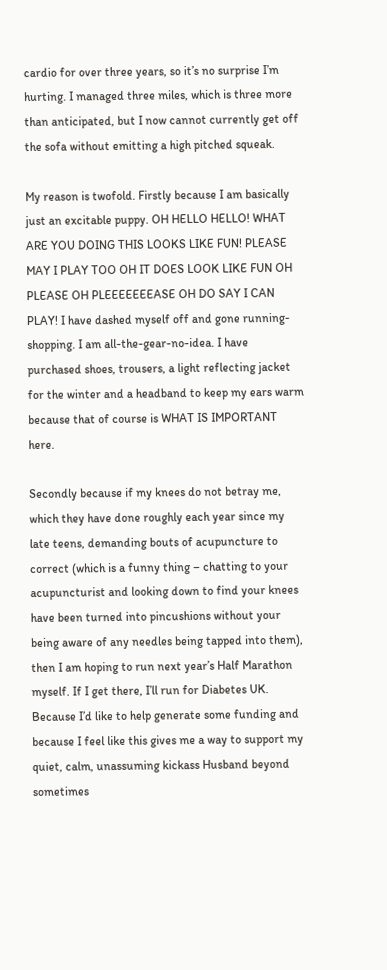cardio for over three years, so it’s no surprise I’m hurting. I managed three miles, which is three more than anticipated, but I now cannot currently get off the sofa without emitting a high pitched squeak.

My reason is twofold. Firstly because I am basically just an excitable puppy. OH HELLO HELLO! WHAT ARE YOU DOING THIS LOOKS LIKE FUN! PLEASE MAY I PLAY TOO OH IT DOES LOOK LIKE FUN OH PLEASE OH PLEEEEEEEASE OH DO SAY I CAN PLAY! I have dashed myself off and gone running-shopping. I am all-the-gear-no-idea. I have purchased shoes, trousers, a light reflecting jacket for the winter and a headband to keep my ears warm because that of course is WHAT IS IMPORTANT here.

Secondly because if my knees do not betray me, which they have done roughly each year since my late teens, demanding bouts of acupuncture to correct (which is a funny thing – chatting to your acupuncturist and looking down to find your knees have been turned into pincushions without your being aware of any needles being tapped into them), then I am hoping to run next year’s Half Marathon myself. If I get there, I’ll run for Diabetes UK. Because I’d like to help generate some funding and because I feel like this gives me a way to support my quiet, calm, unassuming kickass Husband beyond sometimes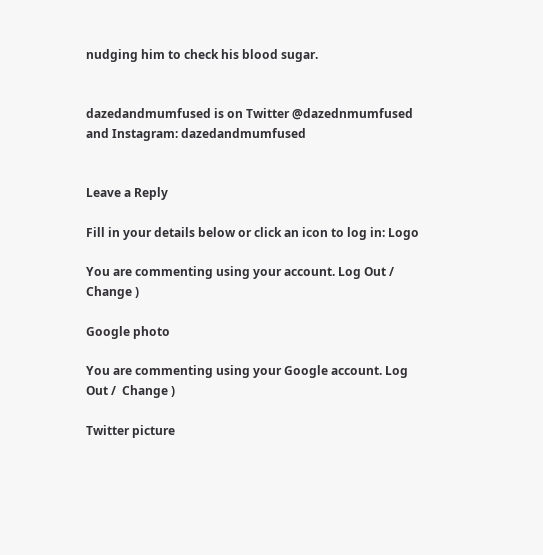nudging him to check his blood sugar.


dazedandmumfused is on Twitter @dazednmumfused and Instagram: dazedandmumfused


Leave a Reply

Fill in your details below or click an icon to log in: Logo

You are commenting using your account. Log Out /  Change )

Google photo

You are commenting using your Google account. Log Out /  Change )

Twitter picture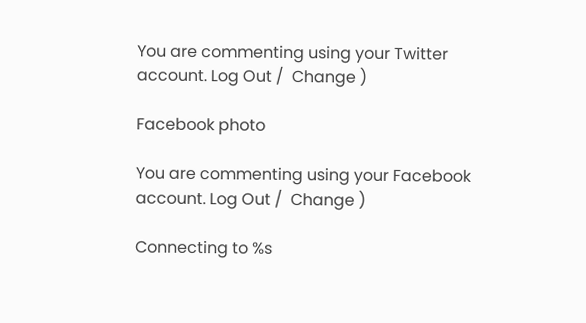You are commenting using your Twitter account. Log Out /  Change )

Facebook photo

You are commenting using your Facebook account. Log Out /  Change )

Connecting to %s